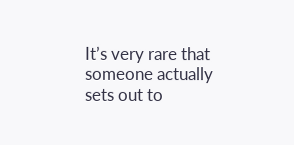It’s very rare that someone actually sets out to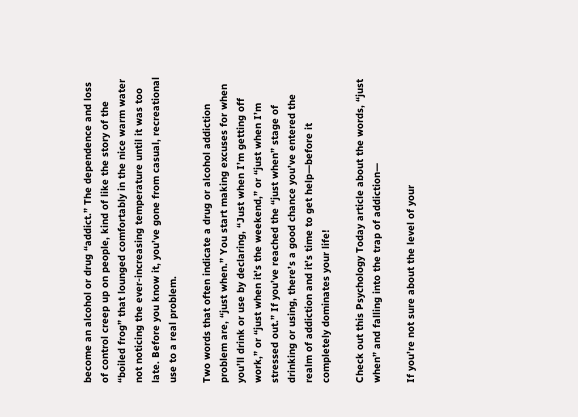become an alcohol or drug “addict.” The dependence and loss of control creep up on people, kind of like the story of the “boiled frog” that lounged comfortably in the nice warm water not noticing the ever-increasing temperature until it was too late. Before you know it, you’ve gone from casual, recreational use to a real problem.

Two words that often indicate a drug or alcohol addiction problem are, “just when.” You start making excuses for when you’ll drink or use by declaring, “Just when I’m getting off work,” or “just when it’s the weekend,” or “just when I’m stressed out.” If you’ve reached the “just when” stage of drinking or using, there’s a good chance you’ve entered the realm of addiction and it’s time to get help—before it completely dominates your life!

Check out this Psychology Today article about the words, “just when” and falling into the trap of addiction—

If you’re not sure about the level of your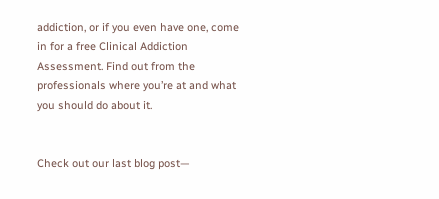addiction, or if you even have one, come in for a free Clinical Addiction Assessment. Find out from the professionals where you’re at and what you should do about it.


Check out our last blog post—